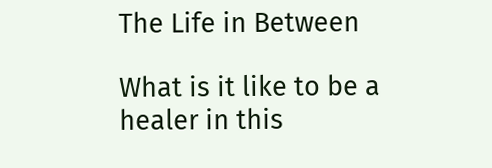The Life in Between

What is it like to be a healer in this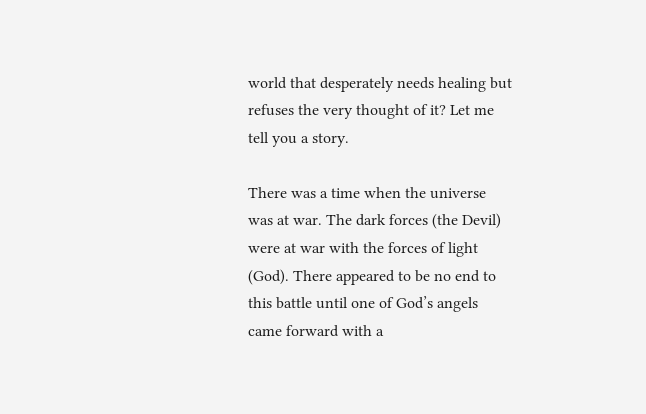world that desperately needs healing but refuses the very thought of it? Let me tell you a story.

There was a time when the universe was at war. The dark forces (the Devil) were at war with the forces of light (God). There appeared to be no end to this battle until one of God’s angels came forward with a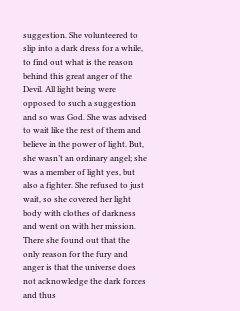suggestion. She volunteered to slip into a dark dress for a while, to find out what is the reason behind this great anger of the Devil. All light being were opposed to such a suggestion and so was God. She was advised to wait like the rest of them and believe in the power of light. But, she wasn’t an ordinary angel; she was a member of light yes, but also a fighter. She refused to just wait, so she covered her light body with clothes of darkness and went on with her mission. There she found out that the only reason for the fury and anger is that the universe does not acknowledge the dark forces and thus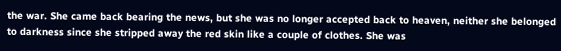the war. She came back bearing the news, but she was no longer accepted back to heaven, neither she belonged to darkness since she stripped away the red skin like a couple of clothes. She was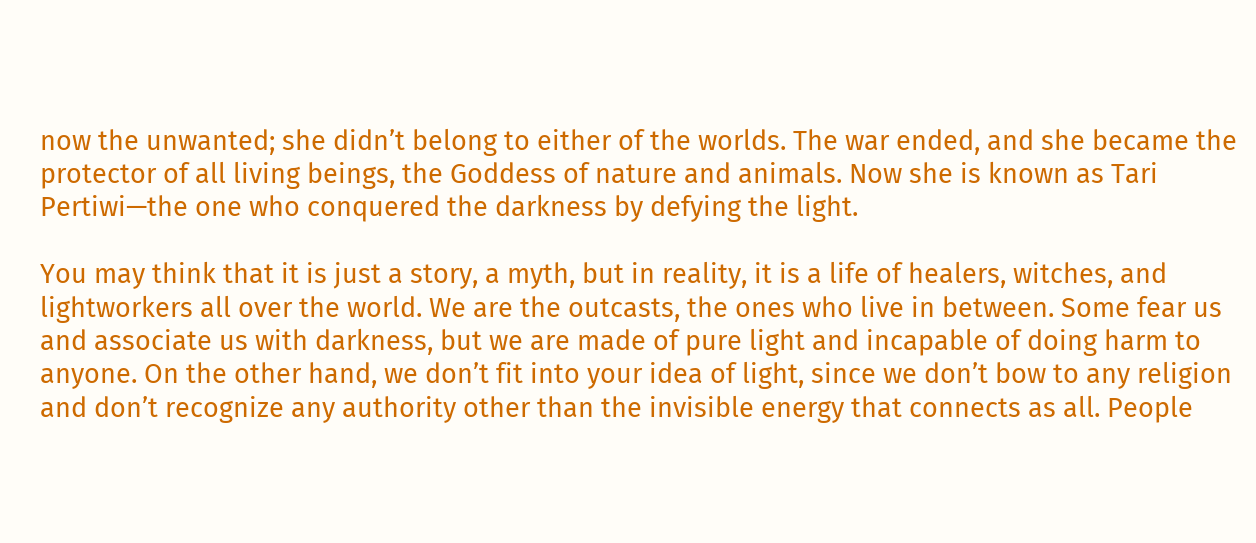now the unwanted; she didn’t belong to either of the worlds. The war ended, and she became the protector of all living beings, the Goddess of nature and animals. Now she is known as Tari Pertiwi—the one who conquered the darkness by defying the light.

You may think that it is just a story, a myth, but in reality, it is a life of healers, witches, and lightworkers all over the world. We are the outcasts, the ones who live in between. Some fear us and associate us with darkness, but we are made of pure light and incapable of doing harm to anyone. On the other hand, we don’t fit into your idea of light, since we don’t bow to any religion and don’t recognize any authority other than the invisible energy that connects as all. People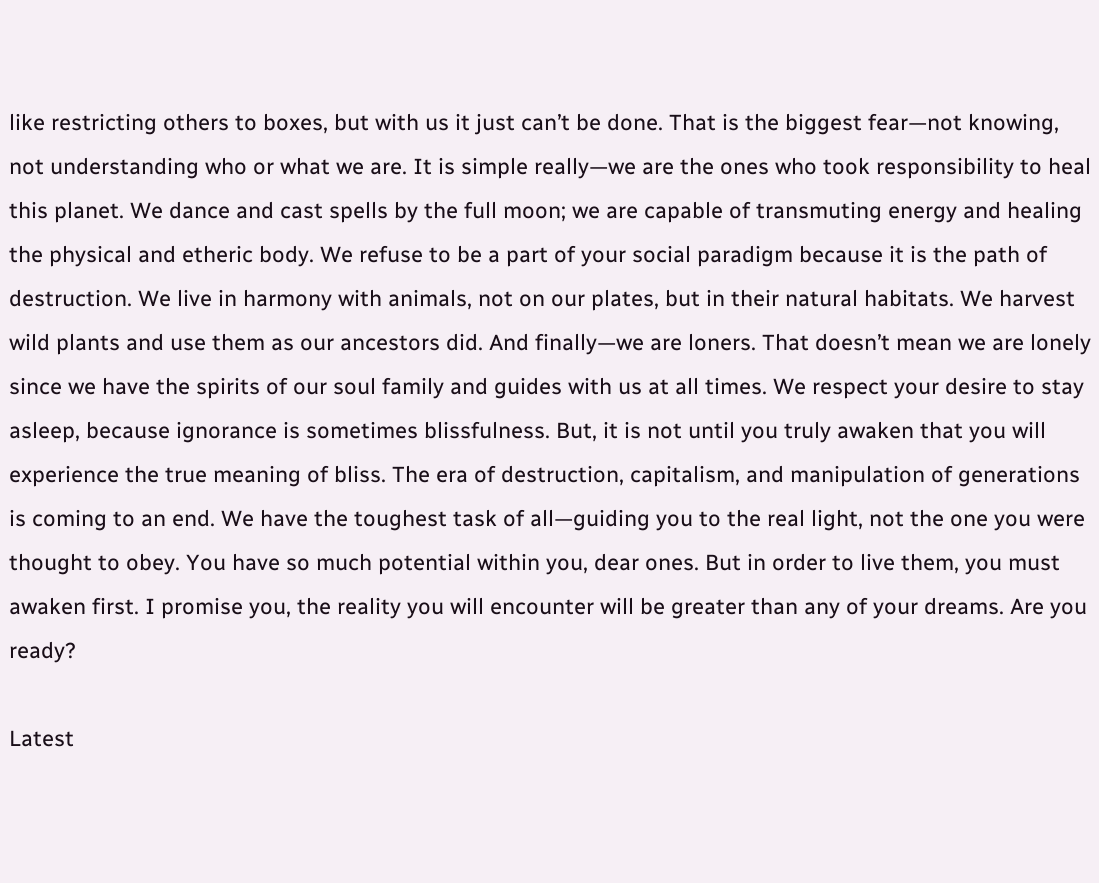like restricting others to boxes, but with us it just can’t be done. That is the biggest fear—not knowing, not understanding who or what we are. It is simple really—we are the ones who took responsibility to heal this planet. We dance and cast spells by the full moon; we are capable of transmuting energy and healing the physical and etheric body. We refuse to be a part of your social paradigm because it is the path of destruction. We live in harmony with animals, not on our plates, but in their natural habitats. We harvest wild plants and use them as our ancestors did. And finally—we are loners. That doesn’t mean we are lonely since we have the spirits of our soul family and guides with us at all times. We respect your desire to stay asleep, because ignorance is sometimes blissfulness. But, it is not until you truly awaken that you will experience the true meaning of bliss. The era of destruction, capitalism, and manipulation of generations is coming to an end. We have the toughest task of all—guiding you to the real light, not the one you were thought to obey. You have so much potential within you, dear ones. But in order to live them, you must awaken first. I promise you, the reality you will encounter will be greater than any of your dreams. Are you ready?

Latest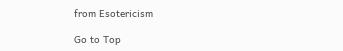from Esotericism

Go to Top